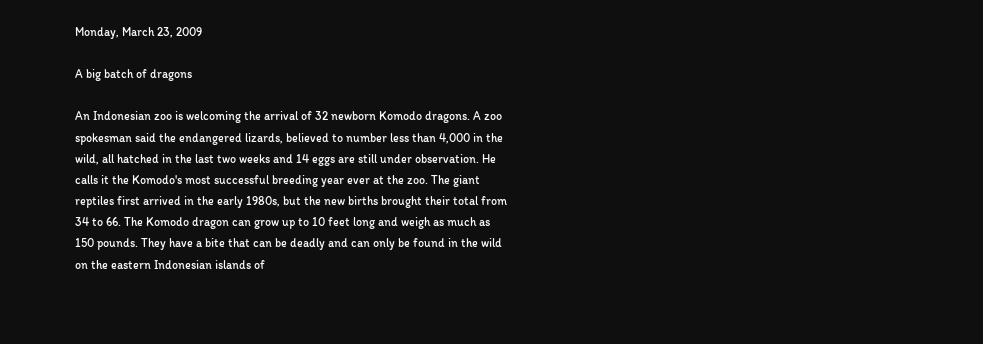Monday, March 23, 2009

A big batch of dragons

An Indonesian zoo is welcoming the arrival of 32 newborn Komodo dragons. A zoo spokesman said the endangered lizards, believed to number less than 4,000 in the wild, all hatched in the last two weeks and 14 eggs are still under observation. He calls it the Komodo's most successful breeding year ever at the zoo. The giant reptiles first arrived in the early 1980s, but the new births brought their total from 34 to 66. The Komodo dragon can grow up to 10 feet long and weigh as much as 150 pounds. They have a bite that can be deadly and can only be found in the wild on the eastern Indonesian islands of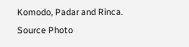Komodo, Padar and Rinca. Source Photo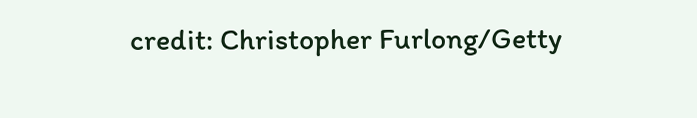credit: Christopher Furlong/Getty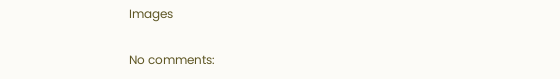Images

No comments: